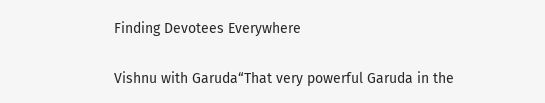Finding Devotees Everywhere

Vishnu with Garuda“That very powerful Garuda in the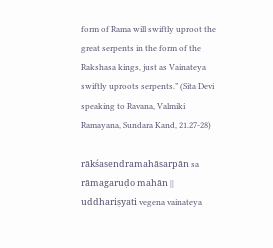form of Rama will swiftly uproot the great serpents in the form of the Rakshasa kings, just as Vainateya swiftly uproots serpents.” (Sita Devi speaking to Ravana, Valmiki Ramayana, Sundara Kand, 21.27-28)

rākśasendramahāsarpān sa rāmagaruḍo mahān ||
uddhariṣyati vegena vainateya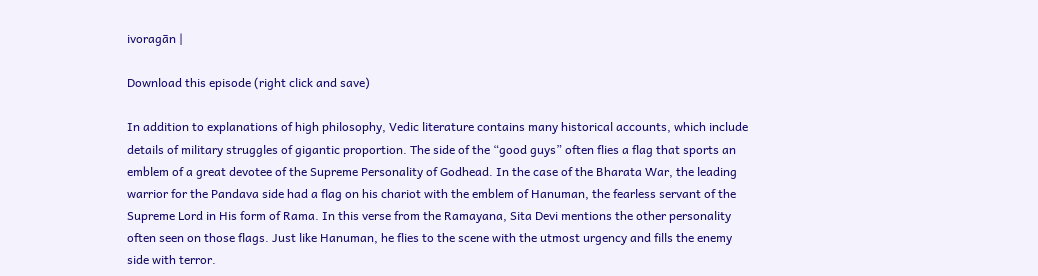ivoragān |

Download this episode (right click and save)

In addition to explanations of high philosophy, Vedic literature contains many historical accounts, which include details of military struggles of gigantic proportion. The side of the “good guys” often flies a flag that sports an emblem of a great devotee of the Supreme Personality of Godhead. In the case of the Bharata War, the leading warrior for the Pandava side had a flag on his chariot with the emblem of Hanuman, the fearless servant of the Supreme Lord in His form of Rama. In this verse from the Ramayana, Sita Devi mentions the other personality often seen on those flags. Just like Hanuman, he flies to the scene with the utmost urgency and fills the enemy side with terror.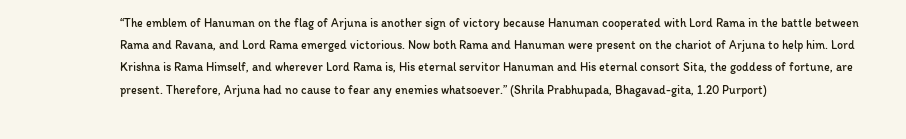“The emblem of Hanuman on the flag of Arjuna is another sign of victory because Hanuman cooperated with Lord Rama in the battle between Rama and Ravana, and Lord Rama emerged victorious. Now both Rama and Hanuman were present on the chariot of Arjuna to help him. Lord Krishna is Rama Himself, and wherever Lord Rama is, His eternal servitor Hanuman and His eternal consort Sita, the goddess of fortune, are present. Therefore, Arjuna had no cause to fear any enemies whatsoever.” (Shrila Prabhupada, Bhagavad-gita, 1.20 Purport)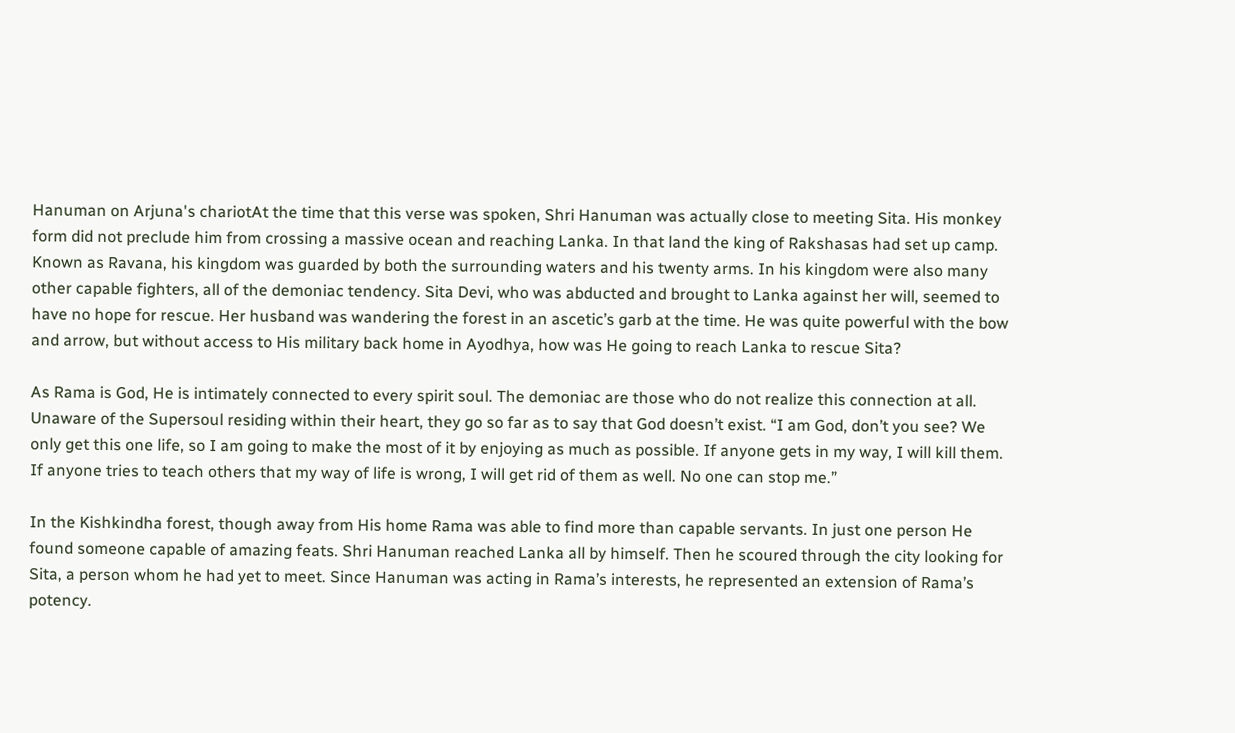Hanuman on Arjuna's chariotAt the time that this verse was spoken, Shri Hanuman was actually close to meeting Sita. His monkey form did not preclude him from crossing a massive ocean and reaching Lanka. In that land the king of Rakshasas had set up camp. Known as Ravana, his kingdom was guarded by both the surrounding waters and his twenty arms. In his kingdom were also many other capable fighters, all of the demoniac tendency. Sita Devi, who was abducted and brought to Lanka against her will, seemed to have no hope for rescue. Her husband was wandering the forest in an ascetic’s garb at the time. He was quite powerful with the bow and arrow, but without access to His military back home in Ayodhya, how was He going to reach Lanka to rescue Sita?

As Rama is God, He is intimately connected to every spirit soul. The demoniac are those who do not realize this connection at all. Unaware of the Supersoul residing within their heart, they go so far as to say that God doesn’t exist. “I am God, don’t you see? We only get this one life, so I am going to make the most of it by enjoying as much as possible. If anyone gets in my way, I will kill them. If anyone tries to teach others that my way of life is wrong, I will get rid of them as well. No one can stop me.”

In the Kishkindha forest, though away from His home Rama was able to find more than capable servants. In just one person He found someone capable of amazing feats. Shri Hanuman reached Lanka all by himself. Then he scoured through the city looking for Sita, a person whom he had yet to meet. Since Hanuman was acting in Rama’s interests, he represented an extension of Rama’s potency.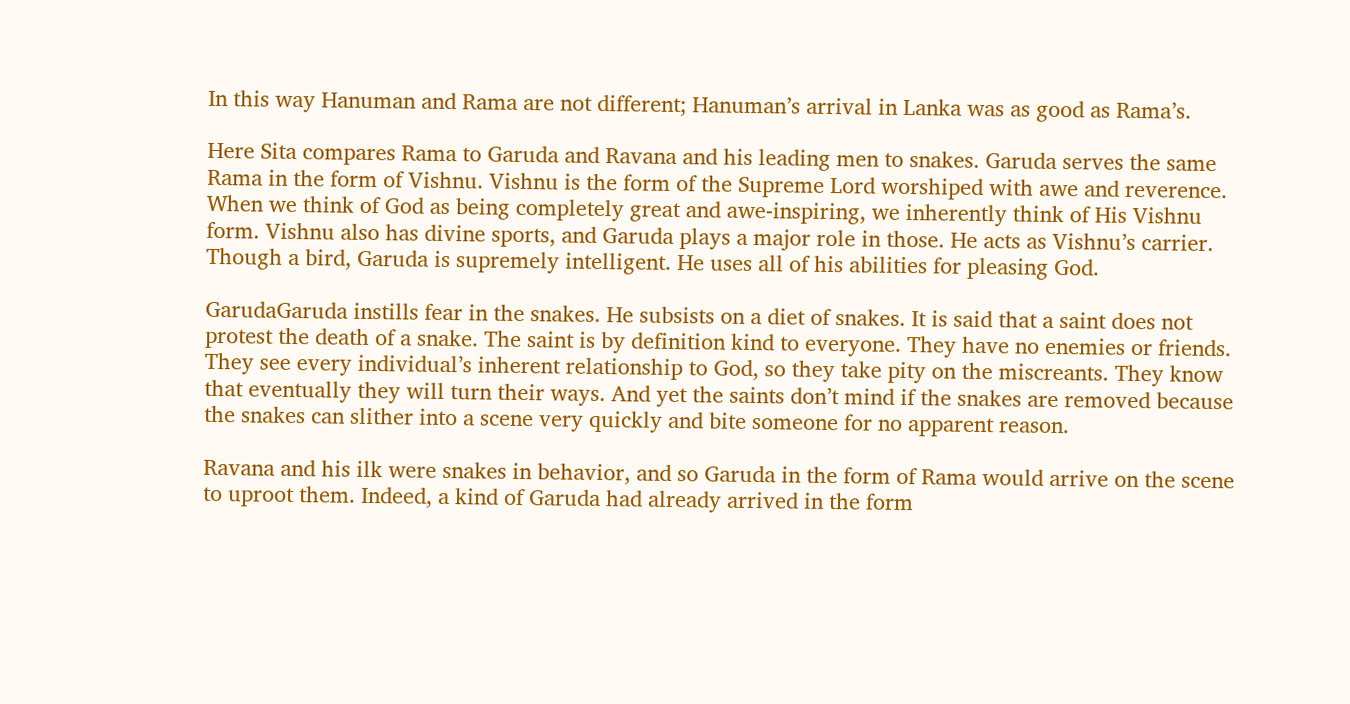In this way Hanuman and Rama are not different; Hanuman’s arrival in Lanka was as good as Rama’s.

Here Sita compares Rama to Garuda and Ravana and his leading men to snakes. Garuda serves the same Rama in the form of Vishnu. Vishnu is the form of the Supreme Lord worshiped with awe and reverence. When we think of God as being completely great and awe-inspiring, we inherently think of His Vishnu form. Vishnu also has divine sports, and Garuda plays a major role in those. He acts as Vishnu’s carrier. Though a bird, Garuda is supremely intelligent. He uses all of his abilities for pleasing God.

GarudaGaruda instills fear in the snakes. He subsists on a diet of snakes. It is said that a saint does not protest the death of a snake. The saint is by definition kind to everyone. They have no enemies or friends. They see every individual’s inherent relationship to God, so they take pity on the miscreants. They know that eventually they will turn their ways. And yet the saints don’t mind if the snakes are removed because the snakes can slither into a scene very quickly and bite someone for no apparent reason.

Ravana and his ilk were snakes in behavior, and so Garuda in the form of Rama would arrive on the scene to uproot them. Indeed, a kind of Garuda had already arrived in the form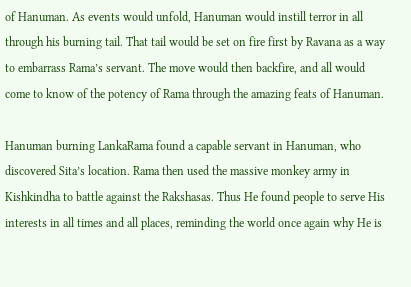of Hanuman. As events would unfold, Hanuman would instill terror in all through his burning tail. That tail would be set on fire first by Ravana as a way to embarrass Rama’s servant. The move would then backfire, and all would come to know of the potency of Rama through the amazing feats of Hanuman.

Hanuman burning LankaRama found a capable servant in Hanuman, who discovered Sita’s location. Rama then used the massive monkey army in Kishkindha to battle against the Rakshasas. Thus He found people to serve His interests in all times and all places, reminding the world once again why He is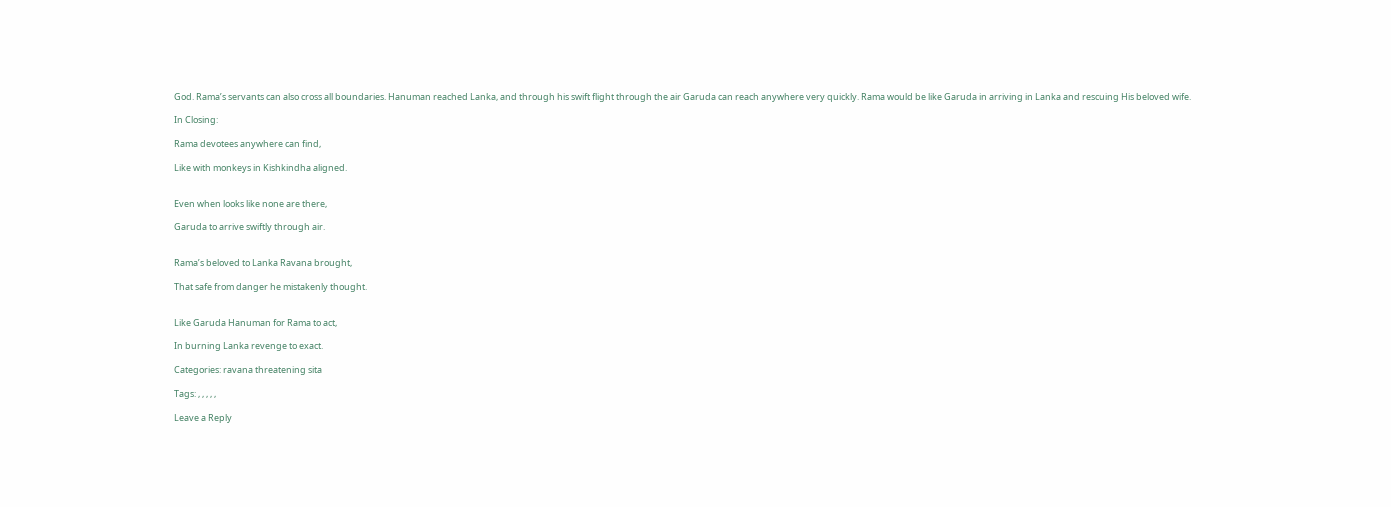God. Rama’s servants can also cross all boundaries. Hanuman reached Lanka, and through his swift flight through the air Garuda can reach anywhere very quickly. Rama would be like Garuda in arriving in Lanka and rescuing His beloved wife.

In Closing:

Rama devotees anywhere can find,

Like with monkeys in Kishkindha aligned.


Even when looks like none are there,

Garuda to arrive swiftly through air.


Rama’s beloved to Lanka Ravana brought,

That safe from danger he mistakenly thought.


Like Garuda Hanuman for Rama to act,

In burning Lanka revenge to exact.

Categories: ravana threatening sita

Tags: , , , , ,

Leave a Reply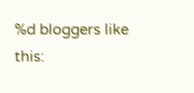%d bloggers like this: